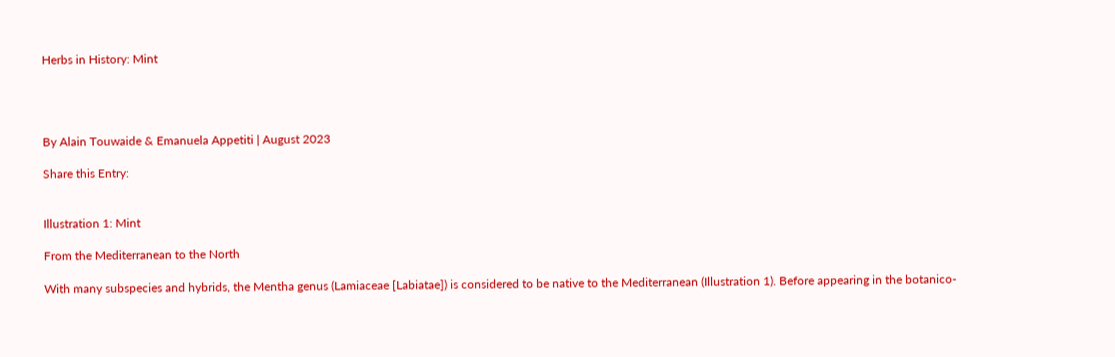Herbs in History: Mint




By Alain Touwaide & Emanuela Appetiti | August 2023

Share this Entry:


Illustration 1: Mint

From the Mediterranean to the North

With many subspecies and hybrids, the Mentha genus (Lamiaceae [Labiatae]) is considered to be native to the Mediterranean (Illustration 1). Before appearing in the botanico-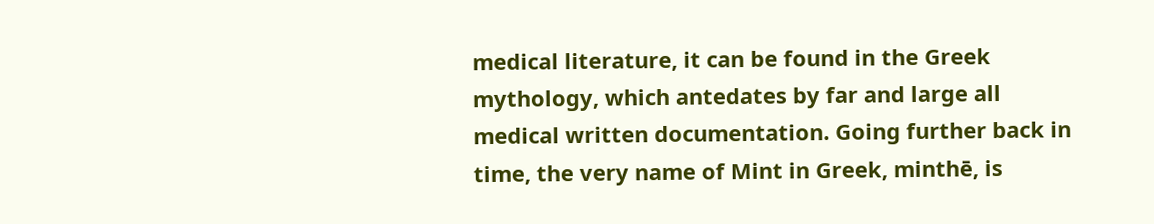medical literature, it can be found in the Greek mythology, which antedates by far and large all medical written documentation. Going further back in time, the very name of Mint in Greek, minthē, is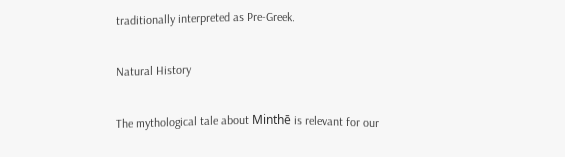traditionally interpreted as Pre-Greek.

Natural History

The mythological tale about Minthē is relevant for our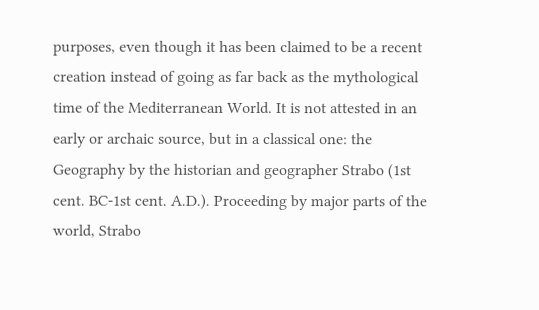purposes, even though it has been claimed to be a recent creation instead of going as far back as the mythological time of the Mediterranean World. It is not attested in an early or archaic source, but in a classical one: the Geography by the historian and geographer Strabo (1st cent. BC-1st cent. A.D.). Proceeding by major parts of the world, Strabo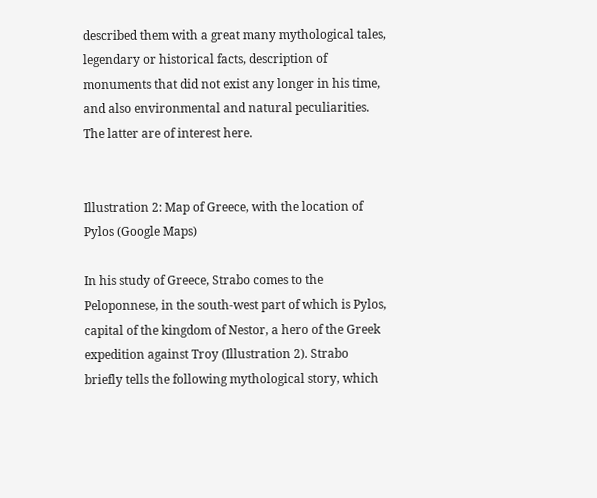described them with a great many mythological tales, legendary or historical facts, description of monuments that did not exist any longer in his time, and also environmental and natural peculiarities. The latter are of interest here.


Illustration 2: Map of Greece, with the location of Pylos (Google Maps)

In his study of Greece, Strabo comes to the Peloponnese, in the south-west part of which is Pylos, capital of the kingdom of Nestor, a hero of the Greek expedition against Troy (Illustration 2). Strabo briefly tells the following mythological story, which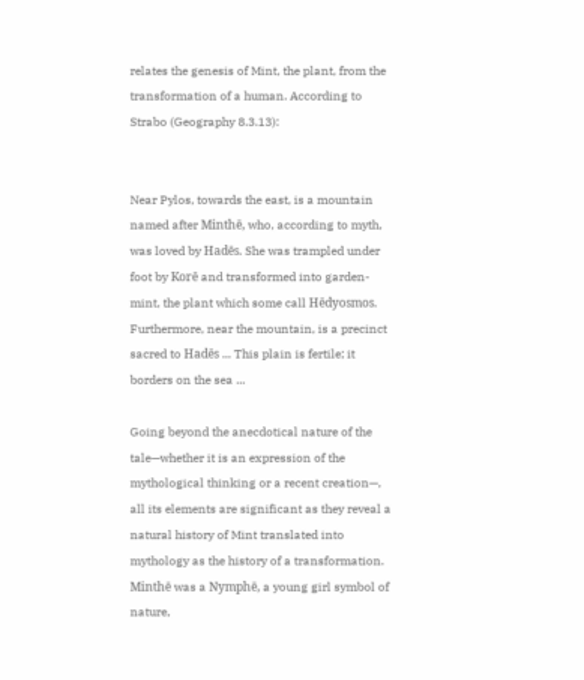relates the genesis of Mint, the plant, from the transformation of a human. According to Strabo (Geography 8.3.13):


Near Pylos, towards the east, is a mountain named after Minthē, who, according to myth, was loved by Hadēs. She was trampled under foot by Korē and transformed into garden-mint, the plant which some call Hēdyosmos. Furthermore, near the mountain, is a precinct sacred to Hadēs ... This plain is fertile; it borders on the sea ...

Going beyond the anecdotical nature of the tale—whether it is an expression of the mythological thinking or a recent creation—, all its elements are significant as they reveal a natural history of Mint translated into mythology as the history of a transformation. Minthē was a Nymphē, a young girl symbol of nature,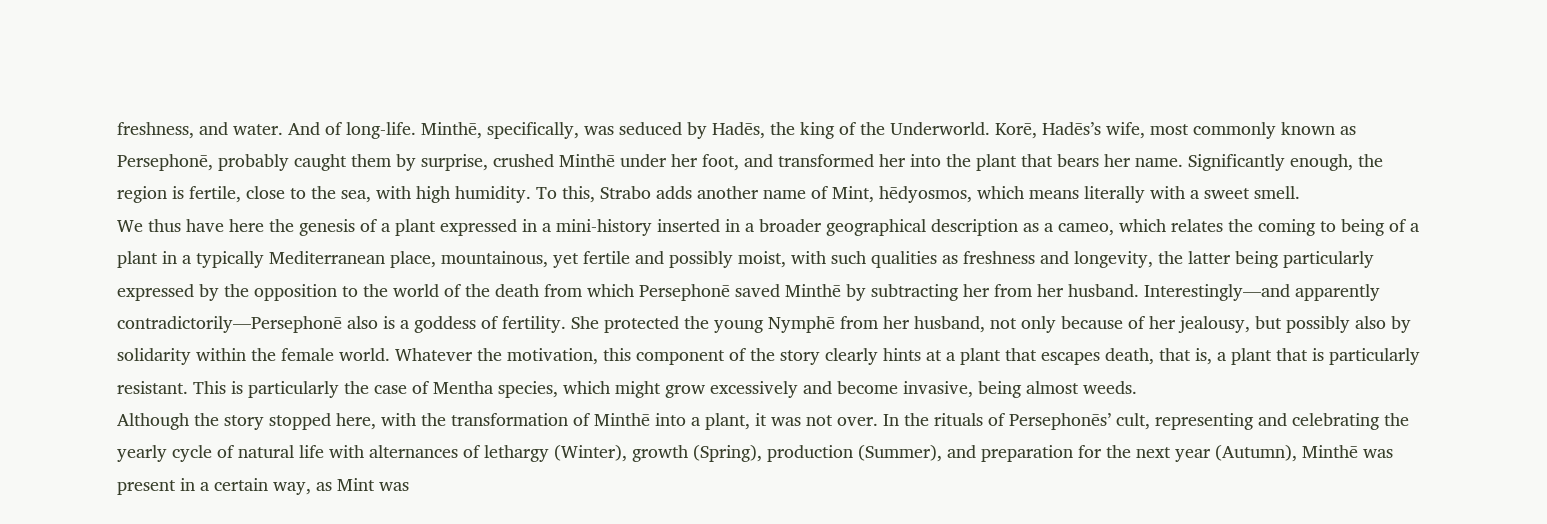freshness, and water. And of long-life. Minthē, specifically, was seduced by Hadēs, the king of the Underworld. Korē, Hadēs’s wife, most commonly known as Persephonē, probably caught them by surprise, crushed Minthē under her foot, and transformed her into the plant that bears her name. Significantly enough, the region is fertile, close to the sea, with high humidity. To this, Strabo adds another name of Mint, hēdyosmos, which means literally with a sweet smell.
We thus have here the genesis of a plant expressed in a mini-history inserted in a broader geographical description as a cameo, which relates the coming to being of a plant in a typically Mediterranean place, mountainous, yet fertile and possibly moist, with such qualities as freshness and longevity, the latter being particularly expressed by the opposition to the world of the death from which Persephonē saved Minthē by subtracting her from her husband. Interestingly—and apparently contradictorily—Persephonē also is a goddess of fertility. She protected the young Nymphē from her husband, not only because of her jealousy, but possibly also by solidarity within the female world. Whatever the motivation, this component of the story clearly hints at a plant that escapes death, that is, a plant that is particularly resistant. This is particularly the case of Mentha species, which might grow excessively and become invasive, being almost weeds.
Although the story stopped here, with the transformation of Minthē into a plant, it was not over. In the rituals of Persephonēs’ cult, representing and celebrating the yearly cycle of natural life with alternances of lethargy (Winter), growth (Spring), production (Summer), and preparation for the next year (Autumn), Minthē was present in a certain way, as Mint was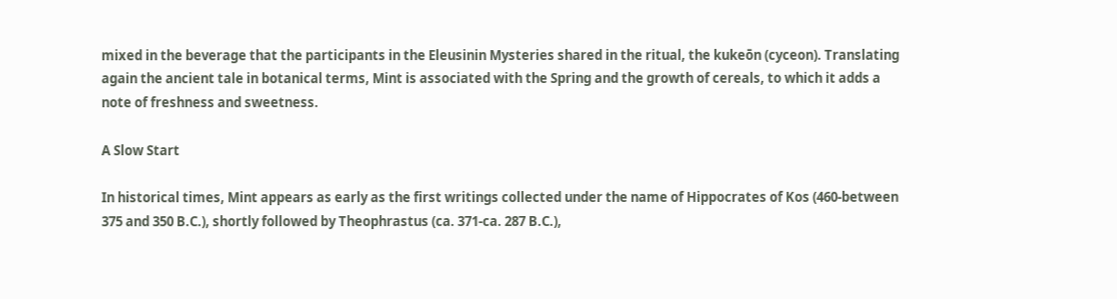mixed in the beverage that the participants in the Eleusinin Mysteries shared in the ritual, the kukeōn (cyceon). Translating again the ancient tale in botanical terms, Mint is associated with the Spring and the growth of cereals, to which it adds a note of freshness and sweetness.

A Slow Start

In historical times, Mint appears as early as the first writings collected under the name of Hippocrates of Kos (460-between 375 and 350 B.C.), shortly followed by Theophrastus (ca. 371-ca. 287 B.C.),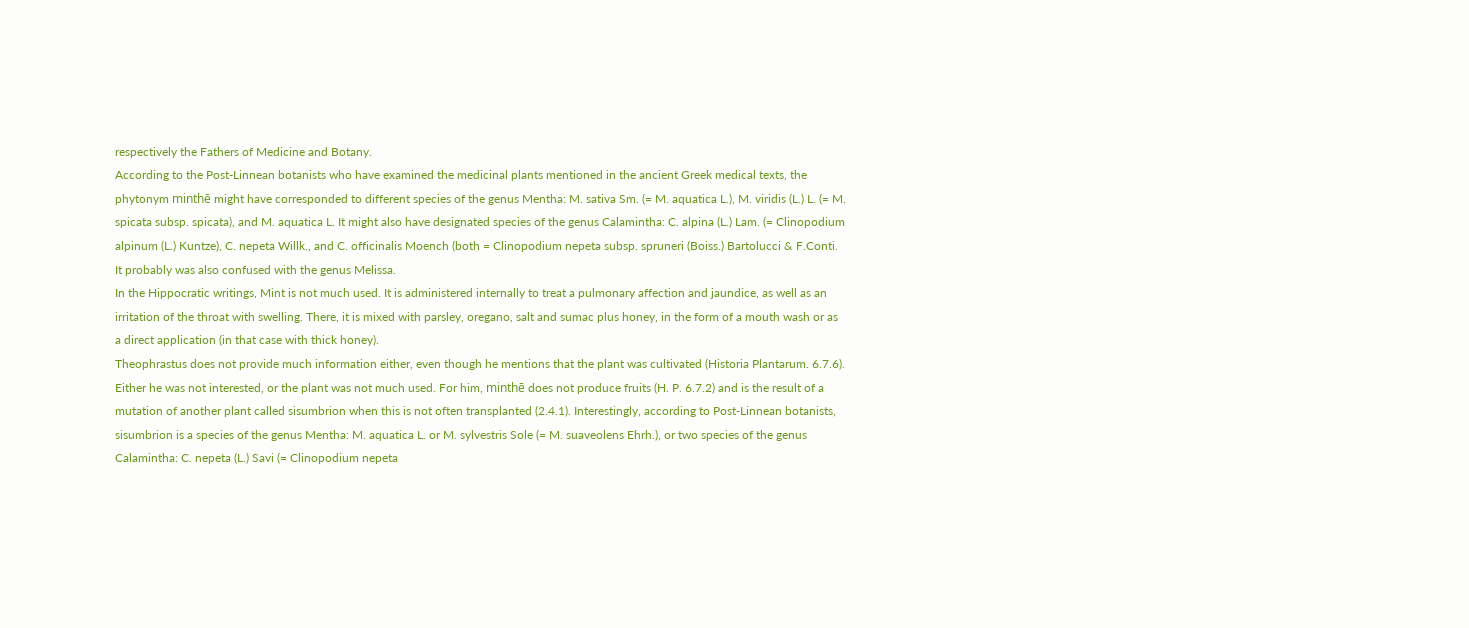respectively the Fathers of Medicine and Botany.
According to the Post-Linnean botanists who have examined the medicinal plants mentioned in the ancient Greek medical texts, the phytonym minthē might have corresponded to different species of the genus Mentha: M. sativa Sm. (= M. aquatica L.), M. viridis (L.) L. (= M. spicata subsp. spicata), and M. aquatica L. It might also have designated species of the genus Calamintha: C. alpina (L.) Lam. (= Clinopodium alpinum (L.) Kuntze), C. nepeta Willk., and C. officinalis Moench (both = Clinopodium nepeta subsp. spruneri (Boiss.) Bartolucci & F.Conti. It probably was also confused with the genus Melissa.
In the Hippocratic writings, Mint is not much used. It is administered internally to treat a pulmonary affection and jaundice, as well as an irritation of the throat with swelling. There, it is mixed with parsley, oregano, salt and sumac plus honey, in the form of a mouth wash or as a direct application (in that case with thick honey).
Theophrastus does not provide much information either, even though he mentions that the plant was cultivated (Historia Plantarum. 6.7.6). Either he was not interested, or the plant was not much used. For him, minthē does not produce fruits (H. P. 6.7.2) and is the result of a mutation of another plant called sisumbrion when this is not often transplanted (2.4.1). Interestingly, according to Post-Linnean botanists, sisumbrion is a species of the genus Mentha: M. aquatica L. or M. sylvestris Sole (= M. suaveolens Ehrh.), or two species of the genus Calamintha: C. nepeta (L.) Savi (= Clinopodium nepeta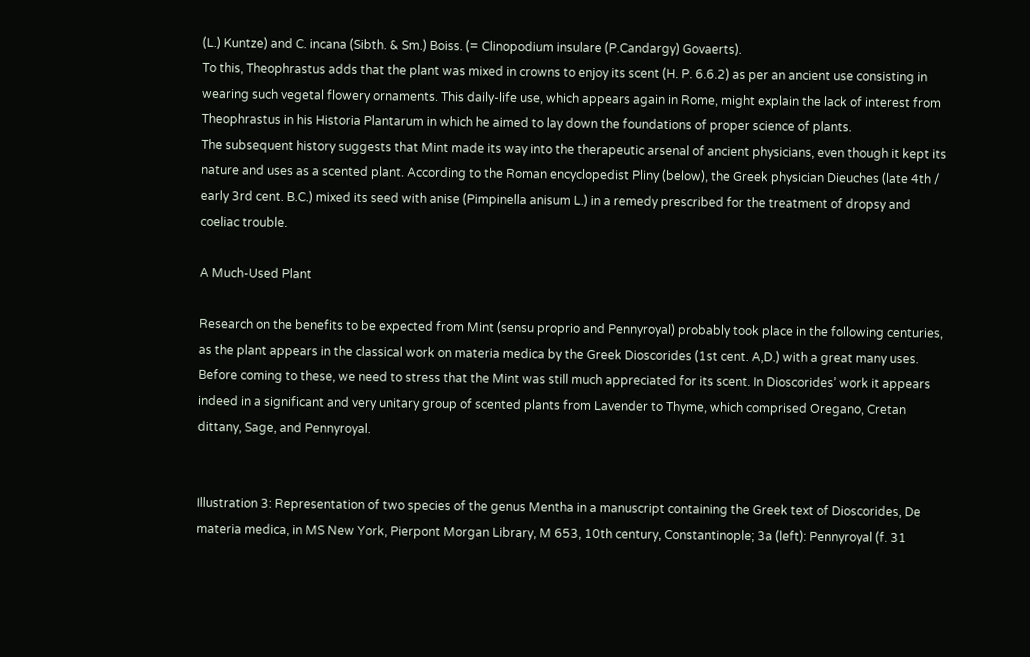(L.) Kuntze) and C. incana (Sibth. & Sm.) Boiss. (= Clinopodium insulare (P.Candargy) Govaerts).
To this, Theophrastus adds that the plant was mixed in crowns to enjoy its scent (H. P. 6.6.2) as per an ancient use consisting in wearing such vegetal flowery ornaments. This daily-life use, which appears again in Rome, might explain the lack of interest from Theophrastus in his Historia Plantarum in which he aimed to lay down the foundations of proper science of plants.
The subsequent history suggests that Mint made its way into the therapeutic arsenal of ancient physicians, even though it kept its nature and uses as a scented plant. According to the Roman encyclopedist Pliny (below), the Greek physician Dieuches (late 4th / early 3rd cent. B.C.) mixed its seed with anise (Pimpinella anisum L.) in a remedy prescribed for the treatment of dropsy and coeliac trouble.

A Much-Used Plant

Research on the benefits to be expected from Mint (sensu proprio and Pennyroyal) probably took place in the following centuries, as the plant appears in the classical work on materia medica by the Greek Dioscorides (1st cent. A,D.) with a great many uses. Before coming to these, we need to stress that the Mint was still much appreciated for its scent. In Dioscorides’ work it appears indeed in a significant and very unitary group of scented plants from Lavender to Thyme, which comprised Oregano, Cretan dittany, Sage, and Pennyroyal.


Illustration 3: Representation of two species of the genus Mentha in a manuscript containing the Greek text of Dioscorides, De materia medica, in MS New York, Pierpont Morgan Library, M 653, 10th century, Constantinople; 3a (left): Pennyroyal (f. 31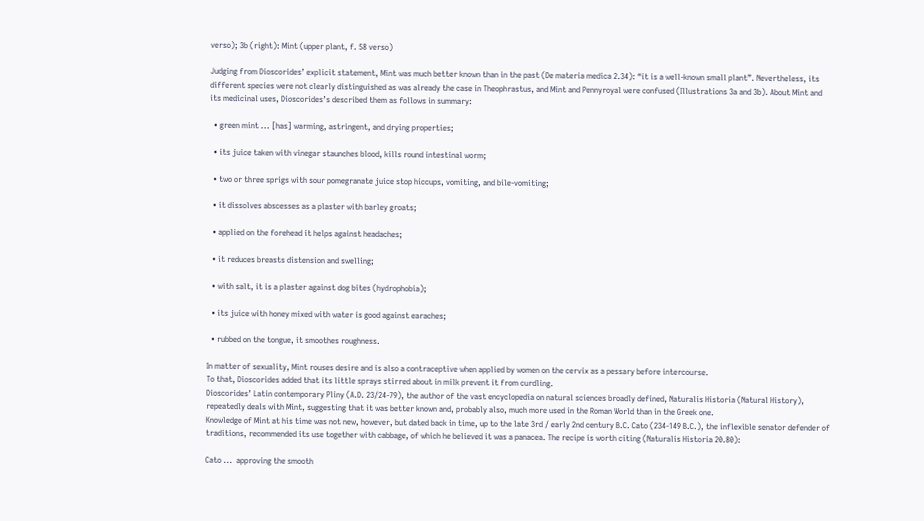verso); 3b (right): Mint (upper plant, f. 58 verso)

Judging from Dioscorides’ explicit statement, Mint was much better known than in the past (De materia medica 2.34): “it is a well-known small plant”. Nevertheless, its different species were not clearly distinguished as was already the case in Theophrastus, and Mint and Pennyroyal were confused (Illustrations 3a and 3b). About Mint and its medicinal uses, Dioscorides’s described them as follows in summary:

  • green mint ... [has] warming, astringent, and drying properties;

  • its juice taken with vinegar staunches blood, kills round intestinal worm;

  • two or three sprigs with sour pomegranate juice stop hiccups, vomiting, and bile-vomiting;

  • it dissolves abscesses as a plaster with barley groats;

  • applied on the forehead it helps against headaches;

  • it reduces breasts distension and swelling;

  • with salt, it is a plaster against dog bites (hydrophobia);

  • its juice with honey mixed with water is good against earaches;

  • rubbed on the tongue, it smoothes roughness.

In matter of sexuality, Mint rouses desire and is also a contraceptive when applied by women on the cervix as a pessary before intercourse.
To that, Dioscorides added that its little sprays stirred about in milk prevent it from curdling.
Dioscorides’ Latin contemporary Pliny (A.D. 23/24-79), the author of the vast encyclopedia on natural sciences broadly defined, Naturalis Historia (Natural History), repeatedly deals with Mint, suggesting that it was better known and, probably also, much more used in the Roman World than in the Greek one.
Knowledge of Mint at his time was not new, however, but dated back in time, up to the late 3rd / early 2nd century B.C. Cato (234-149 B.C.), the inflexible senator defender of traditions, recommended its use together with cabbage, of which he believed it was a panacea. The recipe is worth citing (Naturalis Historia 20.80):

Cato ...  approving the smooth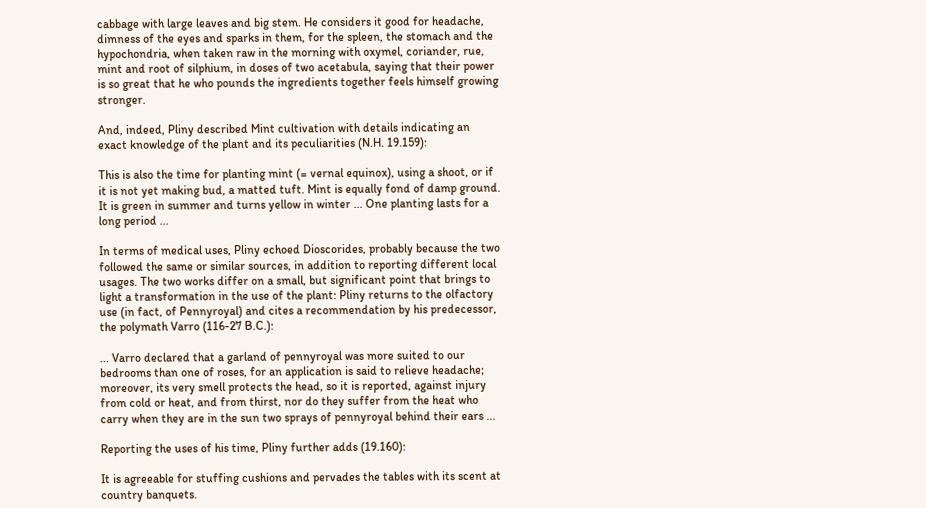cabbage with large leaves and big stem. He considers it good for headache, dimness of the eyes and sparks in them, for the spleen, the stomach and the hypochondria, when taken raw in the morning with oxymel, coriander, rue, mint and root of silphium, in doses of two acetabula, saying that their power is so great that he who pounds the ingredients together feels himself growing stronger.

And, indeed, Pliny described Mint cultivation with details indicating an exact knowledge of the plant and its peculiarities (N.H. 19.159):

This is also the time for planting mint (= vernal equinox), using a shoot, or if it is not yet making bud, a matted tuft. Mint is equally fond of damp ground. It is green in summer and turns yellow in winter ... One planting lasts for a long period ...

In terms of medical uses, Pliny echoed Dioscorides, probably because the two followed the same or similar sources, in addition to reporting different local usages. The two works differ on a small, but significant point that brings to light a transformation in the use of the plant: Pliny returns to the olfactory use (in fact, of Pennyroyal) and cites a recommendation by his predecessor, the polymath Varro (116-27 B.C.):

... Varro declared that a garland of pennyroyal was more suited to our bedrooms than one of roses, for an application is said to relieve headache; moreover, its very smell protects the head, so it is reported, against injury from cold or heat, and from thirst, nor do they suffer from the heat who carry when they are in the sun two sprays of pennyroyal behind their ears ...

Reporting the uses of his time, Pliny further adds (19.160):

It is agreeable for stuffing cushions and pervades the tables with its scent at country banquets.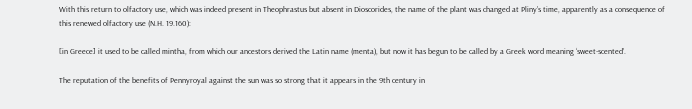With this return to olfactory use, which was indeed present in Theophrastus but absent in Dioscorides, the name of the plant was changed at Pliny’s time, apparently as a consequence of this renewed olfactory use (N.H. 19.160):

[in Greece] it used to be called mintha, from which our ancestors derived the Latin name (menta), but now it has begun to be called by a Greek word meaning ‘sweet-scented’.

The reputation of the benefits of Pennyroyal against the sun was so strong that it appears in the 9th century in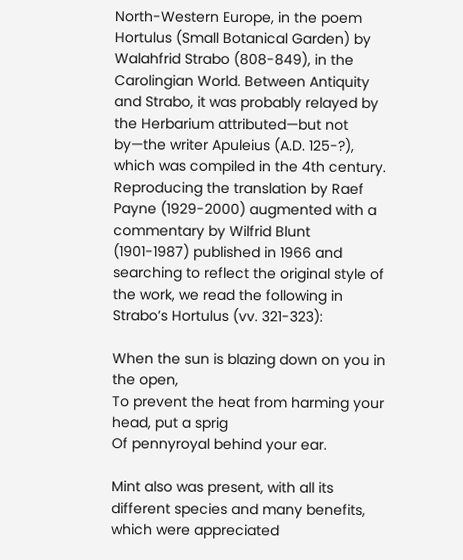North-Western Europe, in the poem Hortulus (Small Botanical Garden) by Walahfrid Strabo (808-849), in the Carolingian World. Between Antiquity and Strabo, it was probably relayed by the Herbarium attributed—but not by—the writer Apuleius (A.D. 125-?), which was compiled in the 4th century. Reproducing the translation by Raef Payne (1929-2000) augmented with a commentary by Wilfrid Blunt (1901-1987) published in 1966 and searching to reflect the original style of the work, we read the following in Strabo’s Hortulus (vv. 321-323):

When the sun is blazing down on you in the open,
To prevent the heat from harming your head, put a sprig
Of pennyroyal behind your ear.

Mint also was present, with all its different species and many benefits, which were appreciated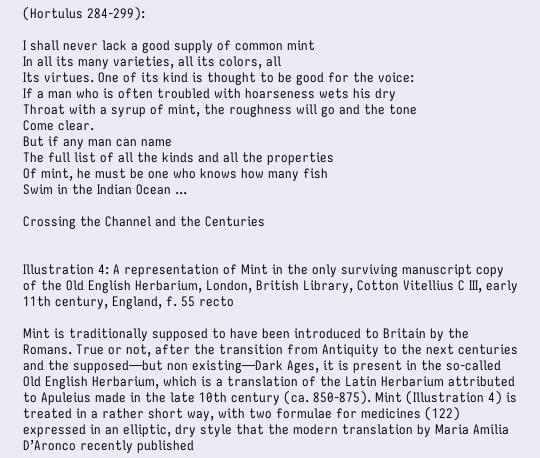(Hortulus 284-299):

I shall never lack a good supply of common mint
In all its many varieties, all its colors, all
Its virtues. One of its kind is thought to be good for the voice:
If a man who is often troubled with hoarseness wets his dry
Throat with a syrup of mint, the roughness will go and the tone
Come clear.
But if any man can name
The full list of all the kinds and all the properties
Of mint, he must be one who knows how many fish
Swim in the Indian Ocean ...

Crossing the Channel and the Centuries


Illustration 4: A representation of Mint in the only surviving manuscript copy of the Old English Herbarium, London, British Library, Cotton Vitellius C III, early 11th century, England, f. 55 recto

Mint is traditionally supposed to have been introduced to Britain by the Romans. True or not, after the transition from Antiquity to the next centuries and the supposed—but non existing—Dark Ages, it is present in the so-called Old English Herbarium, which is a translation of the Latin Herbarium attributed to Apuleius made in the late 10th century (ca. 850-875). Mint (Illustration 4) is treated in a rather short way, with two formulae for medicines (122) expressed in an elliptic, dry style that the modern translation by Maria Amilia D’Aronco recently published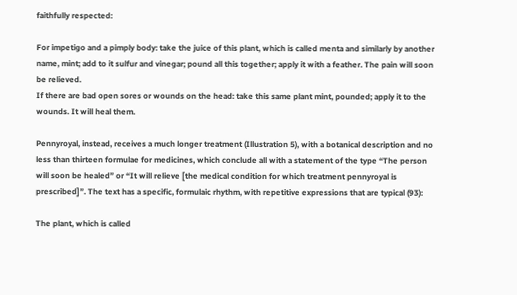faithfully respected:

For impetigo and a pimply body: take the juice of this plant, which is called menta and similarly by another name, mint; add to it sulfur and vinegar; pound all this together; apply it with a feather. The pain will soon be relieved.
If there are bad open sores or wounds on the head: take this same plant mint, pounded; apply it to the wounds. It will heal them.

Pennyroyal, instead, receives a much longer treatment (Illustration 5), with a botanical description and no less than thirteen formulae for medicines, which conclude all with a statement of the type “The person will soon be healed” or “It will relieve [the medical condition for which treatment pennyroyal is prescribed]”. The text has a specific, formulaic rhythm, with repetitive expressions that are typical (93):

The plant, which is called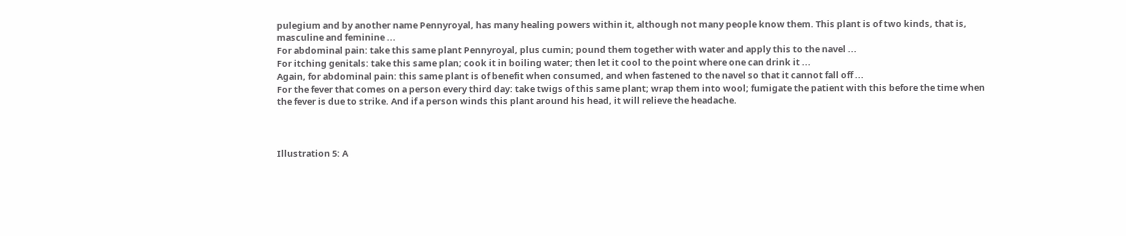pulegium and by another name Pennyroyal, has many healing powers within it, although not many people know them. This plant is of two kinds, that is, masculine and feminine ...
For abdominal pain: take this same plant Pennyroyal, plus cumin; pound them together with water and apply this to the navel ...
For itching genitals: take this same plan; cook it in boiling water; then let it cool to the point where one can drink it ...
Again, for abdominal pain: this same plant is of benefit when consumed, and when fastened to the navel so that it cannot fall off ...
For the fever that comes on a person every third day: take twigs of this same plant; wrap them into wool; fumigate the patient with this before the time when the fever is due to strike. And if a person winds this plant around his head, it will relieve the headache.



Illustration 5: A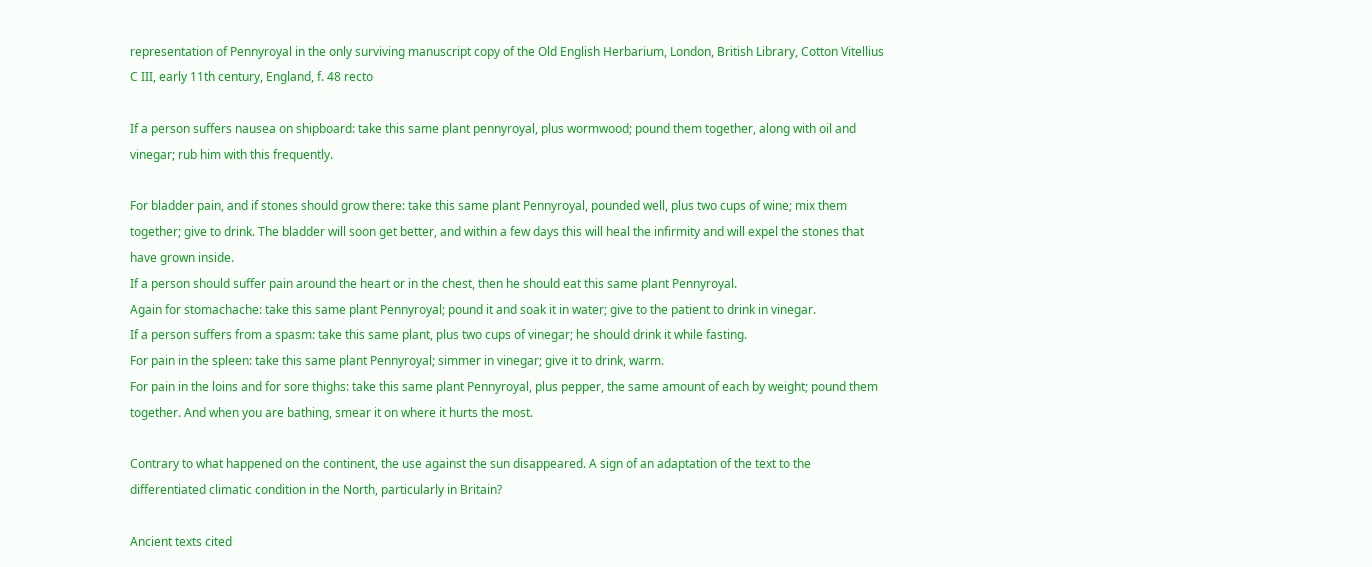representation of Pennyroyal in the only surviving manuscript copy of the Old English Herbarium, London, British Library, Cotton Vitellius C III, early 11th century, England, f. 48 recto

If a person suffers nausea on shipboard: take this same plant pennyroyal, plus wormwood; pound them together, along with oil and vinegar; rub him with this frequently.

For bladder pain, and if stones should grow there: take this same plant Pennyroyal, pounded well, plus two cups of wine; mix them together; give to drink. The bladder will soon get better, and within a few days this will heal the infirmity and will expel the stones that have grown inside.
If a person should suffer pain around the heart or in the chest, then he should eat this same plant Pennyroyal.
Again for stomachache: take this same plant Pennyroyal; pound it and soak it in water; give to the patient to drink in vinegar.
If a person suffers from a spasm: take this same plant, plus two cups of vinegar; he should drink it while fasting.
For pain in the spleen: take this same plant Pennyroyal; simmer in vinegar; give it to drink, warm.
For pain in the loins and for sore thighs: take this same plant Pennyroyal, plus pepper, the same amount of each by weight; pound them together. And when you are bathing, smear it on where it hurts the most.

Contrary to what happened on the continent, the use against the sun disappeared. A sign of an adaptation of the text to the differentiated climatic condition in the North, particularly in Britain?

Ancient texts cited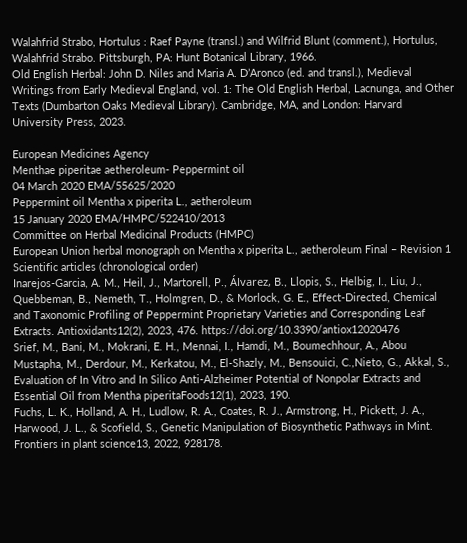Walahfrid Strabo, Hortulus : Raef Payne (transl.) and Wilfrid Blunt (comment.), Hortulus, Walahfrid Strabo. Pittsburgh, PA: Hunt Botanical Library, 1966.
Old English Herbal: John D. Niles and Maria A. D’Aronco (ed. and transl.), Medieval Writings from Early Medieval England, vol. 1: The Old English Herbal, Lacnunga, and Other Texts (Dumbarton Oaks Medieval Library). Cambridge, MA, and London: Harvard University Press, 2023.

European Medicines Agency
Menthae piperitae aetheroleum- Peppermint oil
04 March 2020 EMA/55625/2020
Peppermint oil Mentha x piperita L., aetheroleum
15 January 2020 EMA/HMPC/522410/2013
Committee on Herbal Medicinal Products (HMPC)
European Union herbal monograph on Mentha x piperita L., aetheroleum Final – Revision 1
Scientific articles (chronological order)
Inarejos-Garcia, A. M., Heil, J., Martorell, P., Álvarez, B., Llopis, S., Helbig, I., Liu, J., Quebbeman, B., Nemeth, T., Holmgren, D., & Morlock, G. E., Effect-Directed, Chemical and Taxonomic Profiling of Peppermint Proprietary Varieties and Corresponding Leaf Extracts. Antioxidants12(2), 2023, 476. https://doi.org/10.3390/antiox12020476
Srief, M., Bani, M., Mokrani, E. H., Mennai, I., Hamdi, M., Boumechhour, A., Abou Mustapha, M., Derdour, M., Kerkatou, M., El-Shazly, M., Bensouici, C.,Nieto, G., Akkal, S., Evaluation of In Vitro and In Silico Anti-Alzheimer Potential of Nonpolar Extracts and Essential Oil from Mentha piperitaFoods12(1), 2023, 190.
Fuchs, L. K., Holland, A. H., Ludlow, R. A., Coates, R. J., Armstrong, H., Pickett, J. A., Harwood, J. L., & Scofield, S., Genetic Manipulation of Biosynthetic Pathways in Mint. Frontiers in plant science13, 2022, 928178.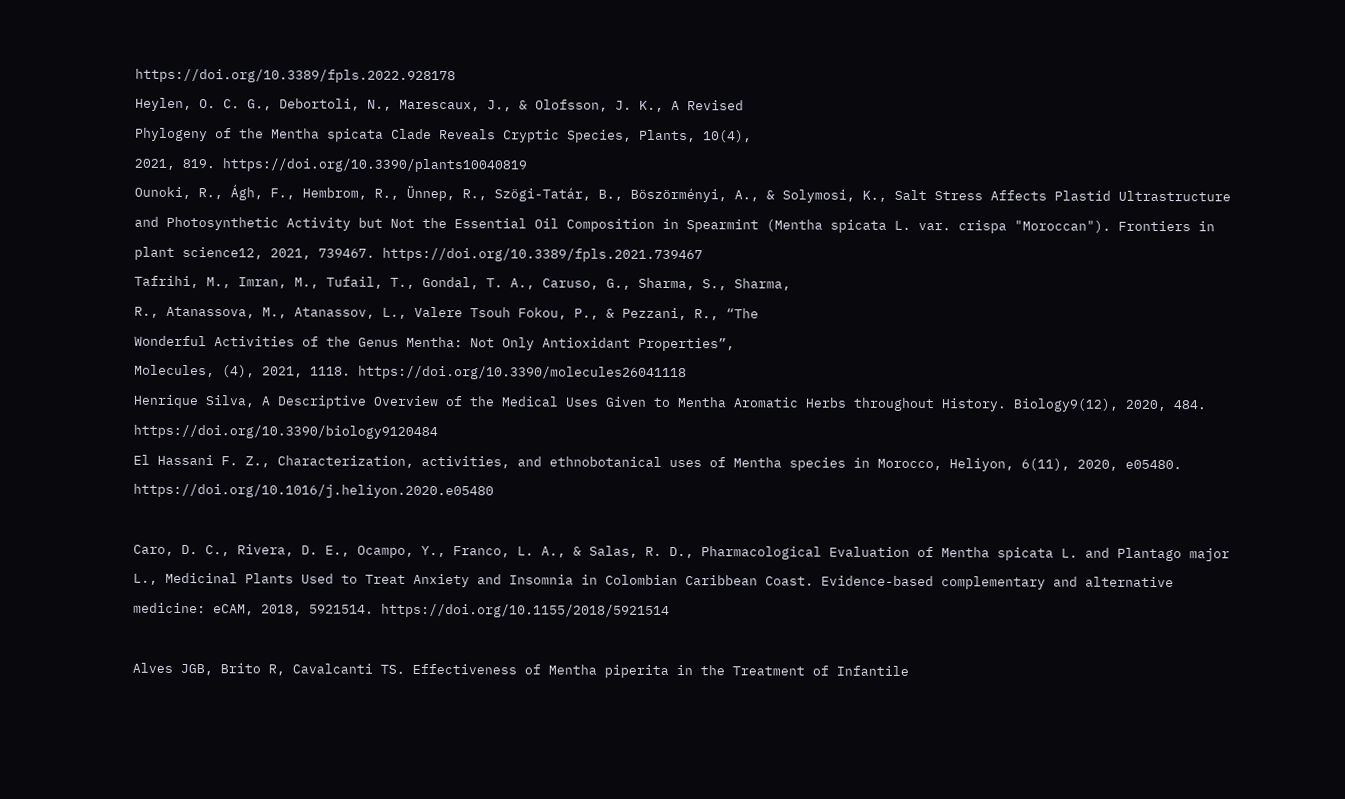https://doi.org/10.3389/fpls.2022.928178
Heylen, O. C. G., Debortoli, N., Marescaux, J., & Olofsson, J. K., A Revised
Phylogeny of the Mentha spicata Clade Reveals Cryptic Species, Plants, 10(4),
2021, 819. https://doi.org/10.3390/plants10040819
Ounoki, R., Ágh, F., Hembrom, R., Ünnep, R., Szögi-Tatár, B., Böszörményi, A., & Solymosi, K., Salt Stress Affects Plastid Ultrastructure and Photosynthetic Activity but Not the Essential Oil Composition in Spearmint (Mentha spicata L. var. crispa "Moroccan"). Frontiers in plant science12, 2021, 739467. https://doi.org/10.3389/fpls.2021.739467
Tafrihi, M., Imran, M., Tufail, T., Gondal, T. A., Caruso, G., Sharma, S., Sharma,
R., Atanassova, M., Atanassov, L., Valere Tsouh Fokou, P., & Pezzani, R., “The
Wonderful Activities of the Genus Mentha: Not Only Antioxidant Properties”,
Molecules, (4), 2021, 1118. https://doi.org/10.3390/molecules26041118
Henrique Silva, A Descriptive Overview of the Medical Uses Given to Mentha Aromatic Herbs throughout History. Biology9(12), 2020, 484. https://doi.org/10.3390/biology9120484
El Hassani F. Z., Characterization, activities, and ethnobotanical uses of Mentha species in Morocco, Heliyon, 6(11), 2020, e05480. https://doi.org/10.1016/j.heliyon.2020.e05480

Caro, D. C., Rivera, D. E., Ocampo, Y., Franco, L. A., & Salas, R. D., Pharmacological Evaluation of Mentha spicata L. and Plantago major L., Medicinal Plants Used to Treat Anxiety and Insomnia in Colombian Caribbean Coast. Evidence-based complementary and alternative medicine: eCAM, 2018, 5921514. https://doi.org/10.1155/2018/5921514

Alves JGB, Brito R, Cavalcanti TS. Effectiveness of Mentha piperita in the Treatment of Infantile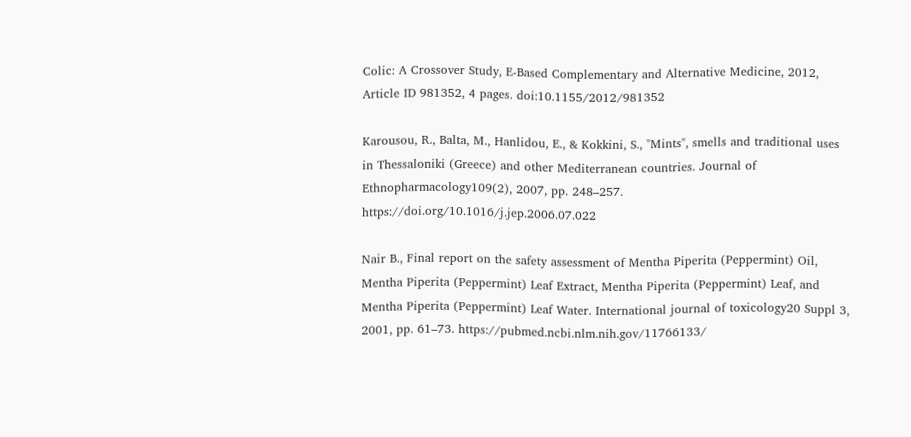Colic: A Crossover Study, E-Based Complementary and Alternative Medicine, 2012, Article ID 981352, 4 pages. doi:10.1155/2012/981352

Karousou, R., Balta, M., Hanlidou, E., & Kokkini, S., "Mints", smells and traditional uses in Thessaloniki (Greece) and other Mediterranean countries. Journal of Ethnopharmacology109(2), 2007, pp. 248–257. https://doi.org/10.1016/j.jep.2006.07.022

Nair B., Final report on the safety assessment of Mentha Piperita (Peppermint) Oil, Mentha Piperita (Peppermint) Leaf Extract, Mentha Piperita (Peppermint) Leaf, and Mentha Piperita (Peppermint) Leaf Water. International journal of toxicology20 Suppl 3, 2001, pp. 61–73. https://pubmed.ncbi.nlm.nih.gov/11766133/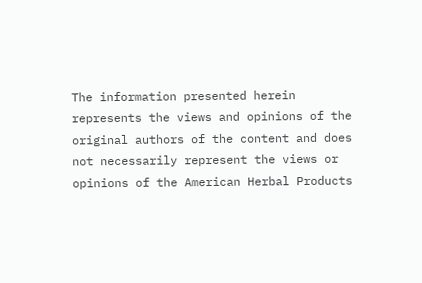The information presented herein represents the views and opinions of the original authors of the content and does not necessarily represent the views or opinions of the American Herbal Products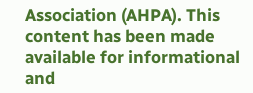Association (AHPA). This content has been made available for informational and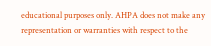educational purposes only. AHPA does not make any representation or warranties with respect to the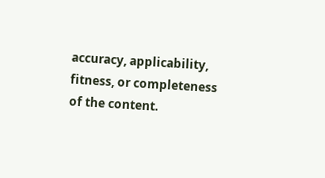accuracy, applicability, fitness, or completeness of the content.